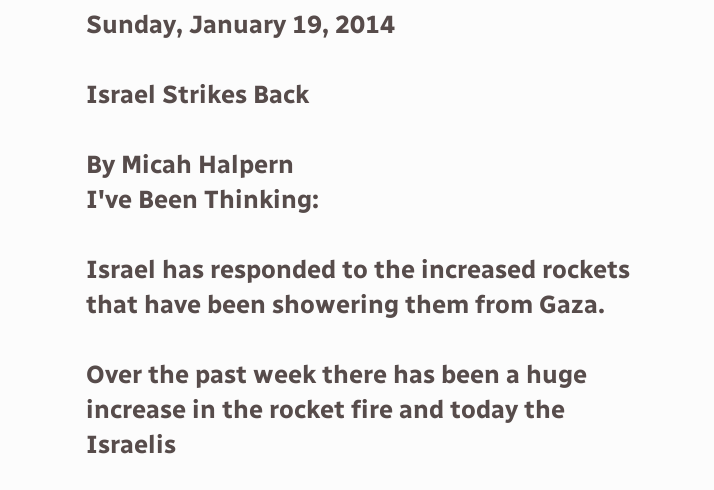Sunday, January 19, 2014

Israel Strikes Back

By Micah Halpern
I've Been Thinking:

Israel has responded to the increased rockets that have been showering them from Gaza.

Over the past week there has been a huge increase in the rocket fire and today the Israelis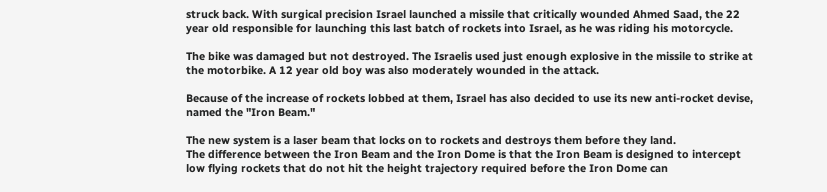struck back. With surgical precision Israel launched a missile that critically wounded Ahmed Saad, the 22 year old responsible for launching this last batch of rockets into Israel, as he was riding his motorcycle.

The bike was damaged but not destroyed. The Israelis used just enough explosive in the missile to strike at the motorbike. A 12 year old boy was also moderately wounded in the attack.

Because of the increase of rockets lobbed at them, Israel has also decided to use its new anti-rocket devise, named the "Iron Beam."

The new system is a laser beam that locks on to rockets and destroys them before they land.
The difference between the Iron Beam and the Iron Dome is that the Iron Beam is designed to intercept low flying rockets that do not hit the height trajectory required before the Iron Dome can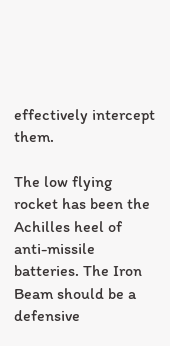effectively intercept them.

The low flying rocket has been the Achilles heel of anti-missile batteries. The Iron Beam should be a defensive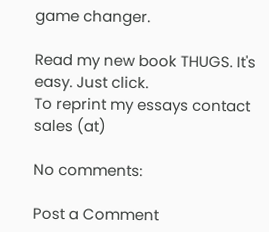game changer.

Read my new book THUGS. It's easy. Just click.
To reprint my essays contact sales (at)

No comments:

Post a Comment